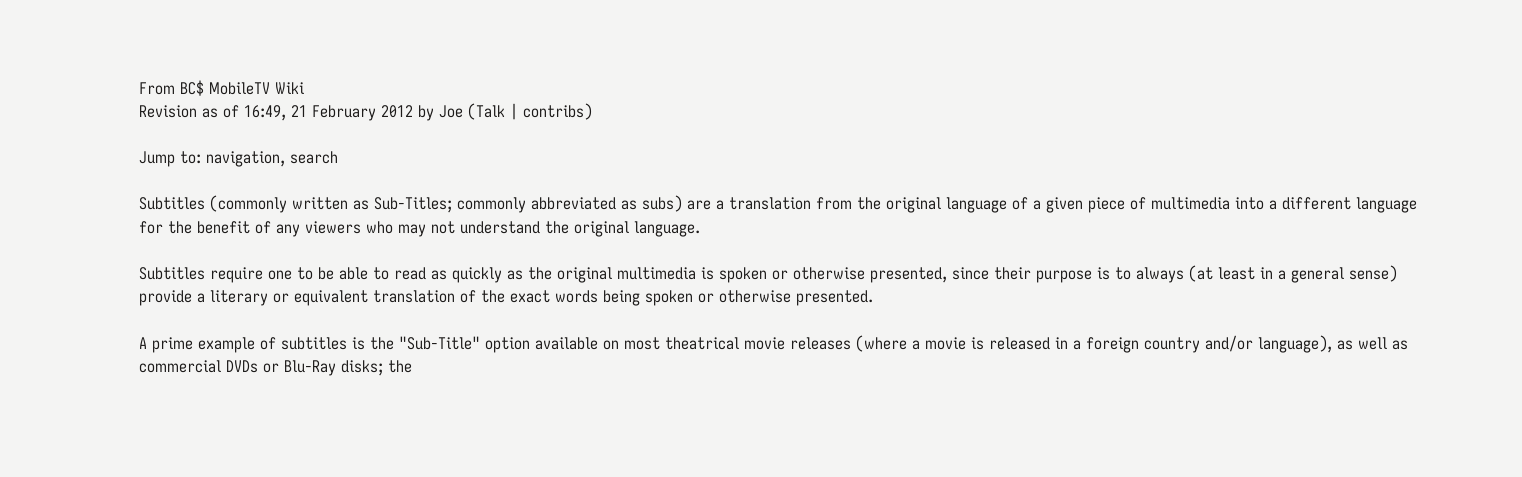From BC$ MobileTV Wiki
Revision as of 16:49, 21 February 2012 by Joe (Talk | contribs)

Jump to: navigation, search

Subtitles (commonly written as Sub-Titles; commonly abbreviated as subs) are a translation from the original language of a given piece of multimedia into a different language for the benefit of any viewers who may not understand the original language.

Subtitles require one to be able to read as quickly as the original multimedia is spoken or otherwise presented, since their purpose is to always (at least in a general sense) provide a literary or equivalent translation of the exact words being spoken or otherwise presented.

A prime example of subtitles is the "Sub-Title" option available on most theatrical movie releases (where a movie is released in a foreign country and/or language), as well as commercial DVDs or Blu-Ray disks; the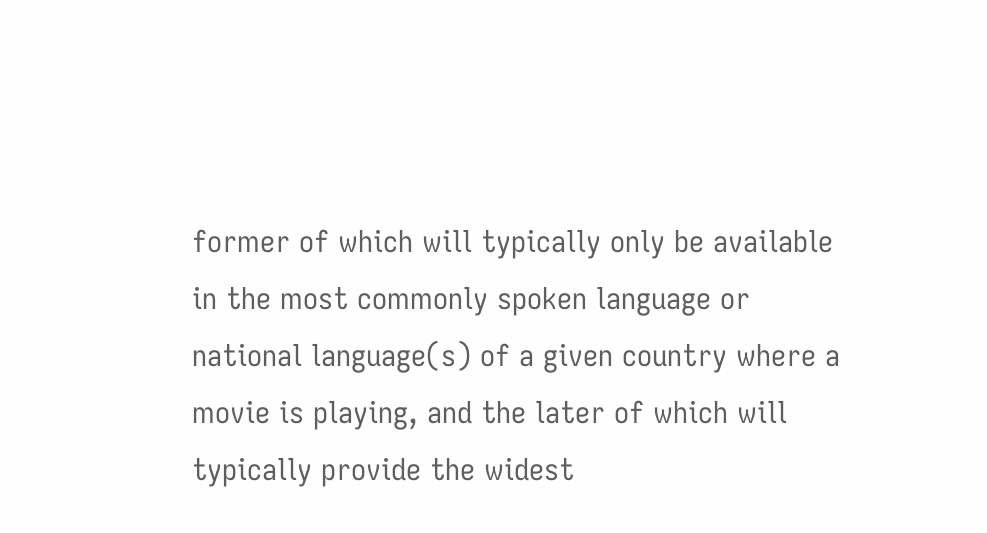former of which will typically only be available in the most commonly spoken language or national language(s) of a given country where a movie is playing, and the later of which will typically provide the widest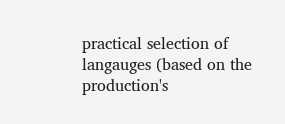practical selection of langauges (based on the production's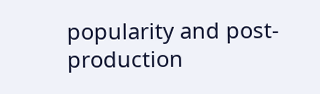popularity and post-production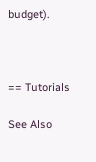budget).



== Tutorials

See Also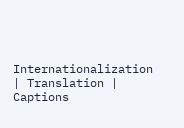Internationalization | Translation | Captions